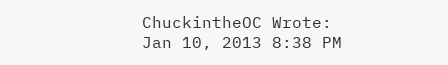ChuckintheOC Wrote:
Jan 10, 2013 8:38 PM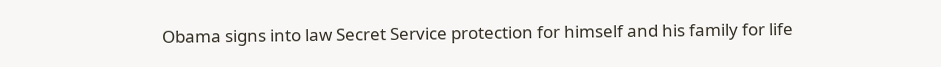Obama signs into law Secret Service protection for himself and his family for life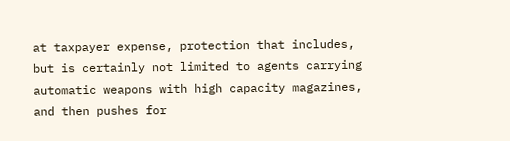at taxpayer expense, protection that includes, but is certainly not limited to agents carrying automatic weapons with high capacity magazines, and then pushes for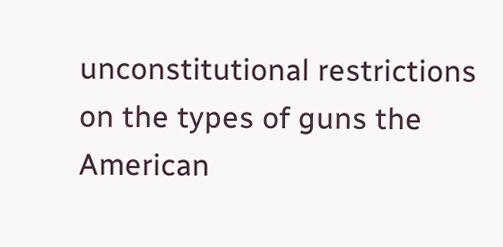unconstitutional restrictions on the types of guns the American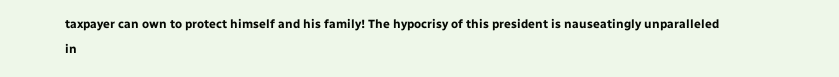taxpayer can own to protect himself and his family! The hypocrisy of this president is nauseatingly unparalleled in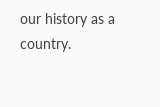our history as a country.